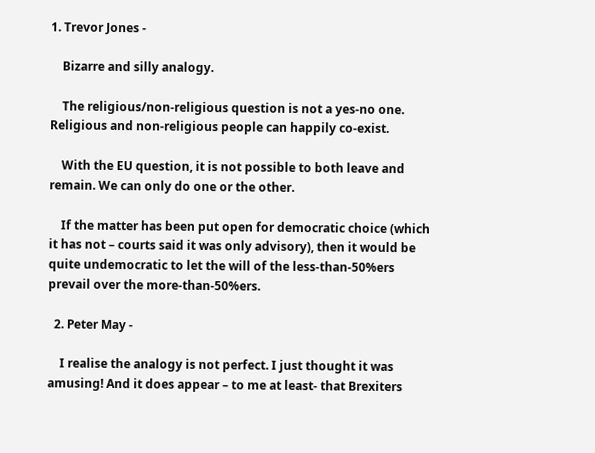1. Trevor Jones -

    Bizarre and silly analogy.

    The religious/non-religious question is not a yes-no one. Religious and non-religious people can happily co-exist.

    With the EU question, it is not possible to both leave and remain. We can only do one or the other.

    If the matter has been put open for democratic choice (which it has not – courts said it was only advisory), then it would be quite undemocratic to let the will of the less-than-50%ers prevail over the more-than-50%ers.

  2. Peter May -

    I realise the analogy is not perfect. I just thought it was amusing! And it does appear – to me at least- that Brexiters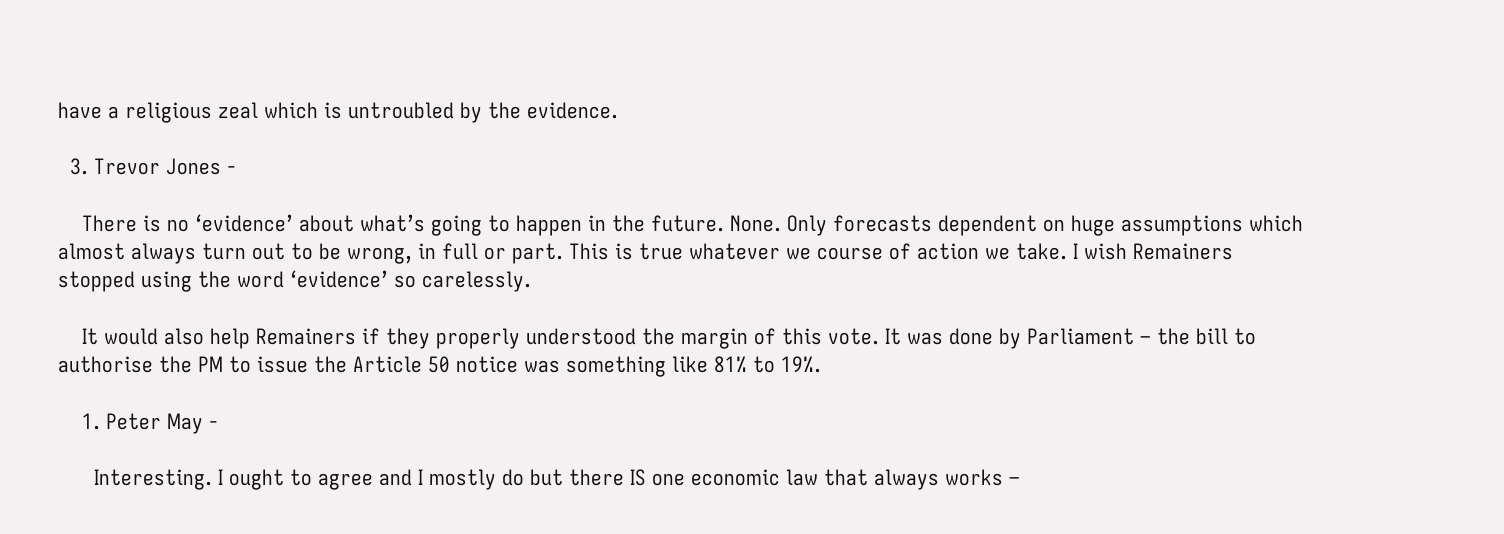have a religious zeal which is untroubled by the evidence.

  3. Trevor Jones -

    There is no ‘evidence’ about what’s going to happen in the future. None. Only forecasts dependent on huge assumptions which almost always turn out to be wrong, in full or part. This is true whatever we course of action we take. I wish Remainers stopped using the word ‘evidence’ so carelessly.

    It would also help Remainers if they properly understood the margin of this vote. It was done by Parliament – the bill to authorise the PM to issue the Article 50 notice was something like 81% to 19%.

    1. Peter May -

      Interesting. I ought to agree and I mostly do but there IS one economic law that always works –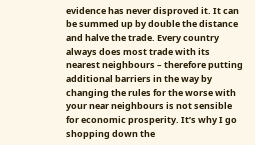evidence has never disproved it. It can be summed up by double the distance and halve the trade. Every country always does most trade with its nearest neighbours – therefore putting additional barriers in the way by changing the rules for the worse with your near neighbours is not sensible for economic prosperity. It’s why I go shopping down the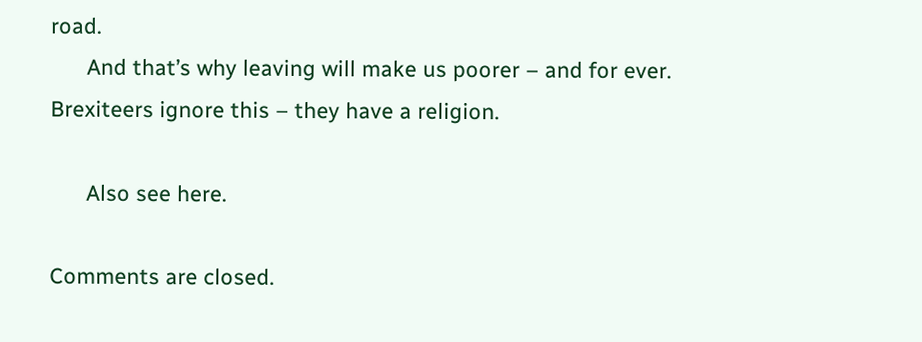road.
      And that’s why leaving will make us poorer – and for ever. Brexiteers ignore this – they have a religion.

      Also see here.

Comments are closed.